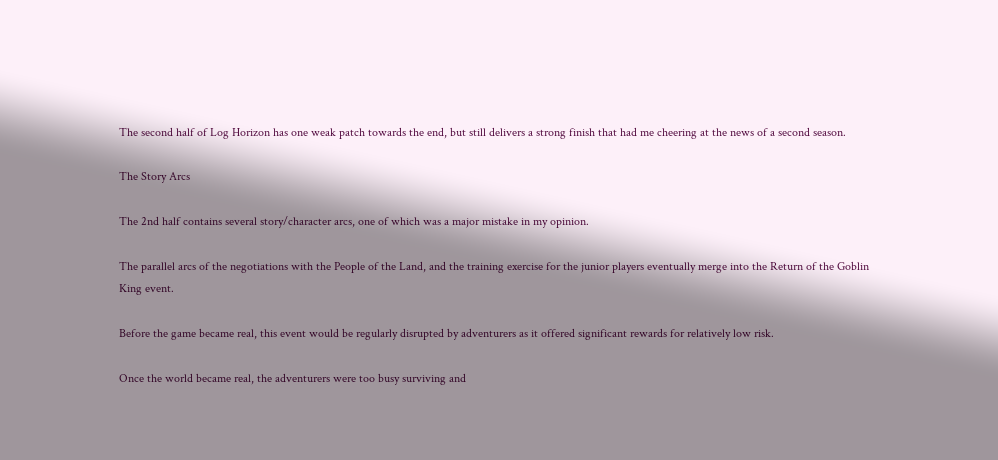The second half of Log Horizon has one weak patch towards the end, but still delivers a strong finish that had me cheering at the news of a second season.

The Story Arcs

The 2nd half contains several story/character arcs, one of which was a major mistake in my opinion.

The parallel arcs of the negotiations with the People of the Land, and the training exercise for the junior players eventually merge into the Return of the Goblin King event.

Before the game became real, this event would be regularly disrupted by adventurers as it offered significant rewards for relatively low risk.

Once the world became real, the adventurers were too busy surviving and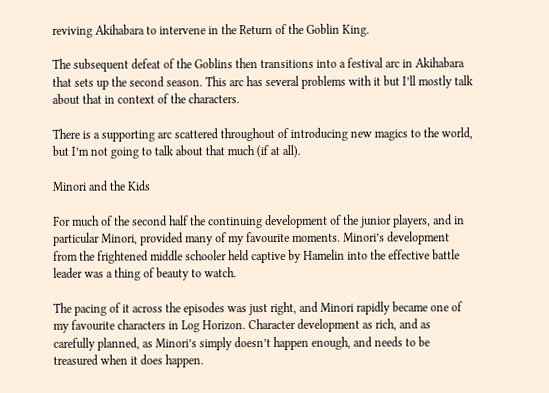reviving Akihabara to intervene in the Return of the Goblin King.

The subsequent defeat of the Goblins then transitions into a festival arc in Akihabara that sets up the second season. This arc has several problems with it but I’ll mostly talk about that in context of the characters.

There is a supporting arc scattered throughout of introducing new magics to the world, but I’m not going to talk about that much (if at all).

Minori and the Kids

For much of the second half the continuing development of the junior players, and in particular Minori, provided many of my favourite moments. Minori’s development from the frightened middle schooler held captive by Hamelin into the effective battle leader was a thing of beauty to watch.

The pacing of it across the episodes was just right, and Minori rapidly became one of my favourite characters in Log Horizon. Character development as rich, and as carefully planned, as Minori’s simply doesn’t happen enough, and needs to be treasured when it does happen.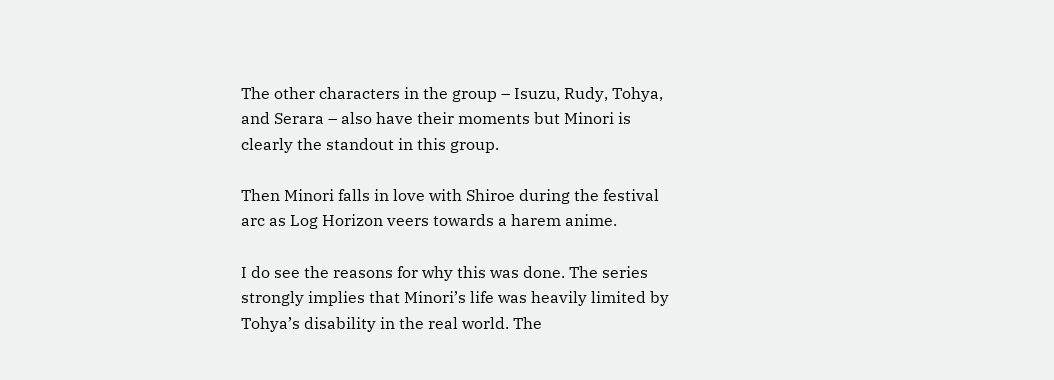The other characters in the group – Isuzu, Rudy, Tohya, and Serara – also have their moments but Minori is clearly the standout in this group.

Then Minori falls in love with Shiroe during the festival arc as Log Horizon veers towards a harem anime.

I do see the reasons for why this was done. The series strongly implies that Minori’s life was heavily limited by Tohya’s disability in the real world. The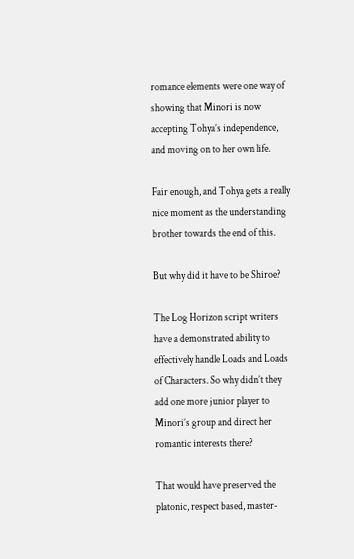romance elements were one way of showing that Minori is now accepting Tohya’s independence, and moving on to her own life.

Fair enough, and Tohya gets a really nice moment as the understanding brother towards the end of this.

But why did it have to be Shiroe?

The Log Horizon script writers have a demonstrated ability to effectively handle Loads and Loads of Characters. So why didn’t they add one more junior player to Minori’s group and direct her romantic interests there?

That would have preserved the platonic, respect based, master-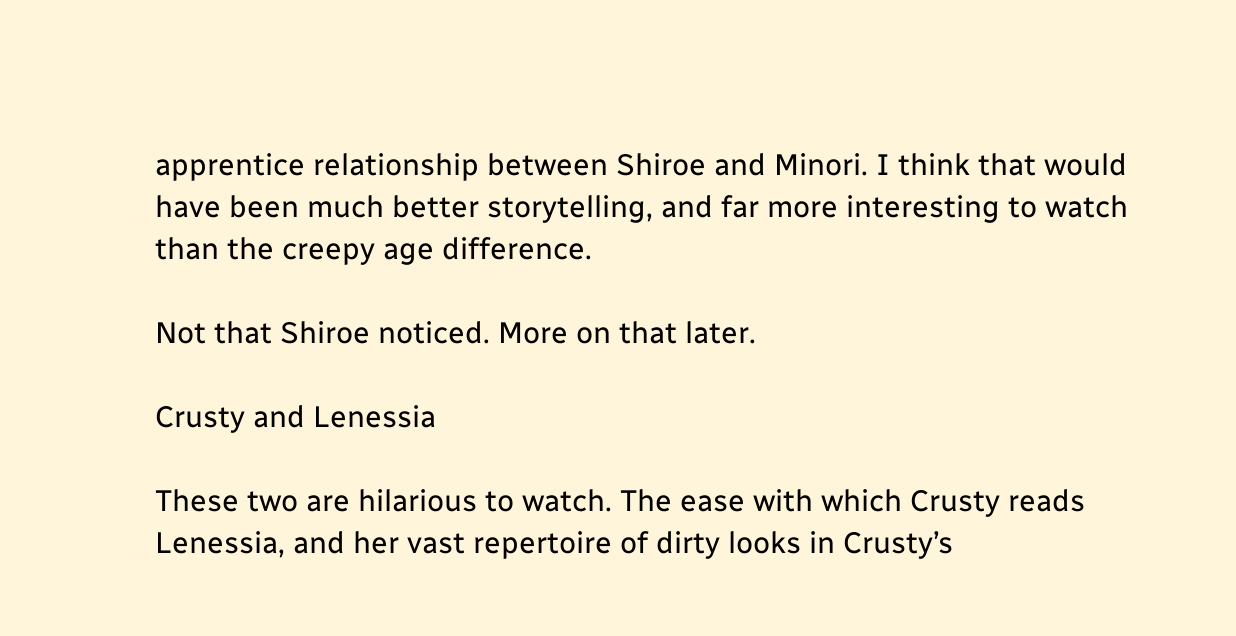apprentice relationship between Shiroe and Minori. I think that would have been much better storytelling, and far more interesting to watch than the creepy age difference.

Not that Shiroe noticed. More on that later.

Crusty and Lenessia

These two are hilarious to watch. The ease with which Crusty reads Lenessia, and her vast repertoire of dirty looks in Crusty’s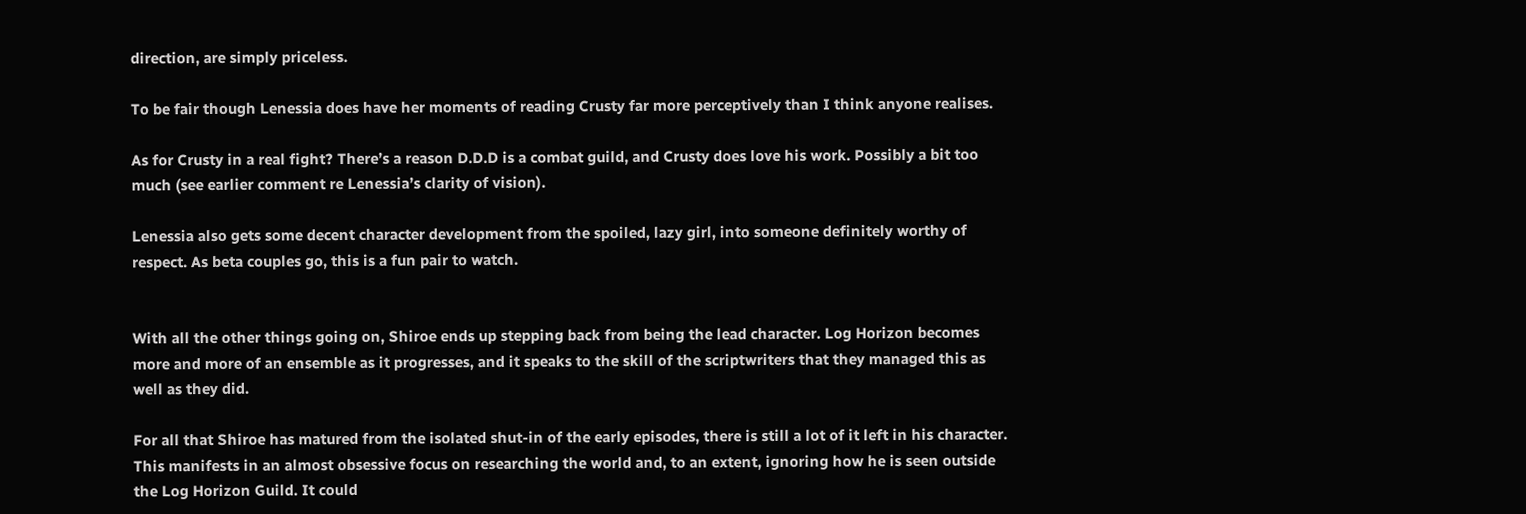direction, are simply priceless.

To be fair though Lenessia does have her moments of reading Crusty far more perceptively than I think anyone realises.

As for Crusty in a real fight? There’s a reason D.D.D is a combat guild, and Crusty does love his work. Possibly a bit too much (see earlier comment re Lenessia’s clarity of vision).

Lenessia also gets some decent character development from the spoiled, lazy girl, into someone definitely worthy of respect. As beta couples go, this is a fun pair to watch.


With all the other things going on, Shiroe ends up stepping back from being the lead character. Log Horizon becomes more and more of an ensemble as it progresses, and it speaks to the skill of the scriptwriters that they managed this as well as they did.

For all that Shiroe has matured from the isolated shut-in of the early episodes, there is still a lot of it left in his character. This manifests in an almost obsessive focus on researching the world and, to an extent, ignoring how he is seen outside the Log Horizon Guild. It could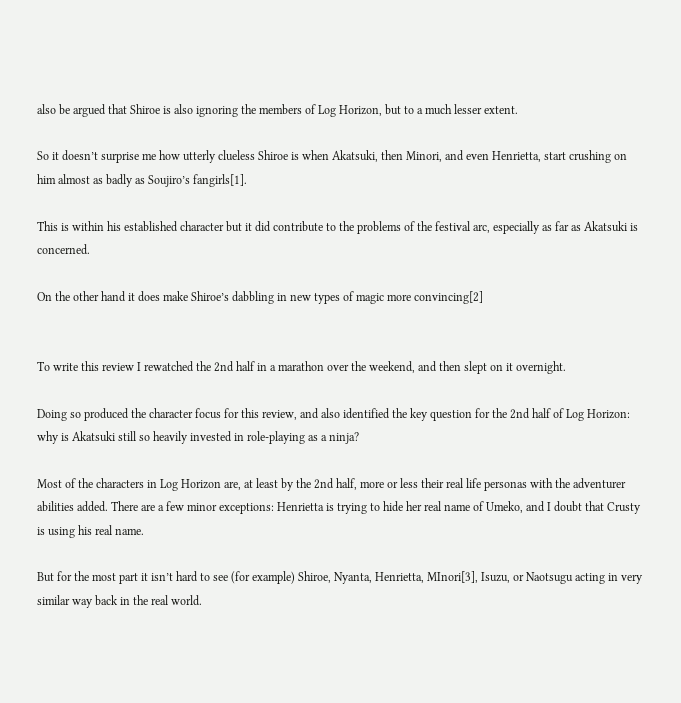also be argued that Shiroe is also ignoring the members of Log Horizon, but to a much lesser extent.

So it doesn’t surprise me how utterly clueless Shiroe is when Akatsuki, then Minori, and even Henrietta, start crushing on him almost as badly as Soujiro’s fangirls[1].

This is within his established character but it did contribute to the problems of the festival arc, especially as far as Akatsuki is concerned.

On the other hand it does make Shiroe’s dabbling in new types of magic more convincing[2]


To write this review I rewatched the 2nd half in a marathon over the weekend, and then slept on it overnight.

Doing so produced the character focus for this review, and also identified the key question for the 2nd half of Log Horizon: why is Akatsuki still so heavily invested in role-playing as a ninja?

Most of the characters in Log Horizon are, at least by the 2nd half, more or less their real life personas with the adventurer abilities added. There are a few minor exceptions: Henrietta is trying to hide her real name of Umeko, and I doubt that Crusty is using his real name.

But for the most part it isn’t hard to see (for example) Shiroe, Nyanta, Henrietta, MInori[3], Isuzu, or Naotsugu acting in very similar way back in the real world.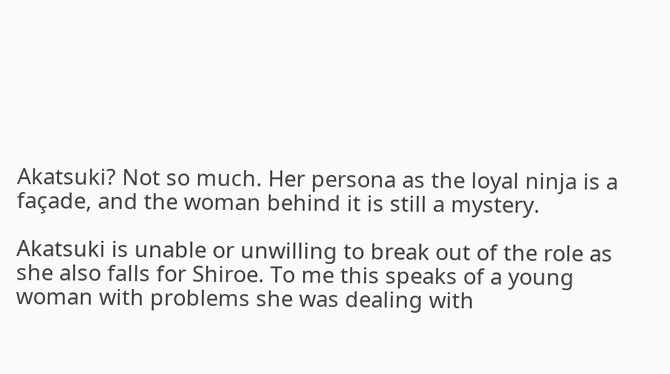Akatsuki? Not so much. Her persona as the loyal ninja is a façade, and the woman behind it is still a mystery.

Akatsuki is unable or unwilling to break out of the role as she also falls for Shiroe. To me this speaks of a young woman with problems she was dealing with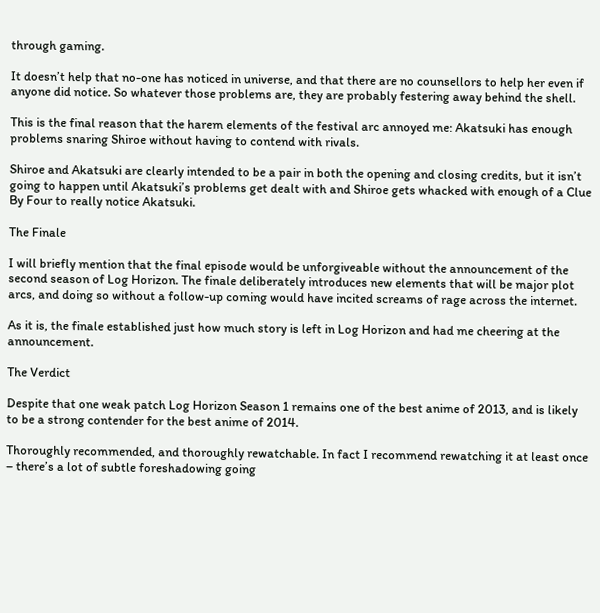through gaming.

It doesn’t help that no-one has noticed in universe, and that there are no counsellors to help her even if anyone did notice. So whatever those problems are, they are probably festering away behind the shell.

This is the final reason that the harem elements of the festival arc annoyed me: Akatsuki has enough problems snaring Shiroe without having to contend with rivals.

Shiroe and Akatsuki are clearly intended to be a pair in both the opening and closing credits, but it isn’t going to happen until Akatsuki’s problems get dealt with and Shiroe gets whacked with enough of a Clue By Four to really notice Akatsuki.

The Finale

I will briefly mention that the final episode would be unforgiveable without the announcement of the second season of Log Horizon. The finale deliberately introduces new elements that will be major plot arcs, and doing so without a follow-up coming would have incited screams of rage across the internet.

As it is, the finale established just how much story is left in Log Horizon and had me cheering at the announcement.

The Verdict

Despite that one weak patch Log Horizon Season 1 remains one of the best anime of 2013, and is likely to be a strong contender for the best anime of 2014.

Thoroughly recommended, and thoroughly rewatchable. In fact I recommend rewatching it at least once – there’s a lot of subtle foreshadowing going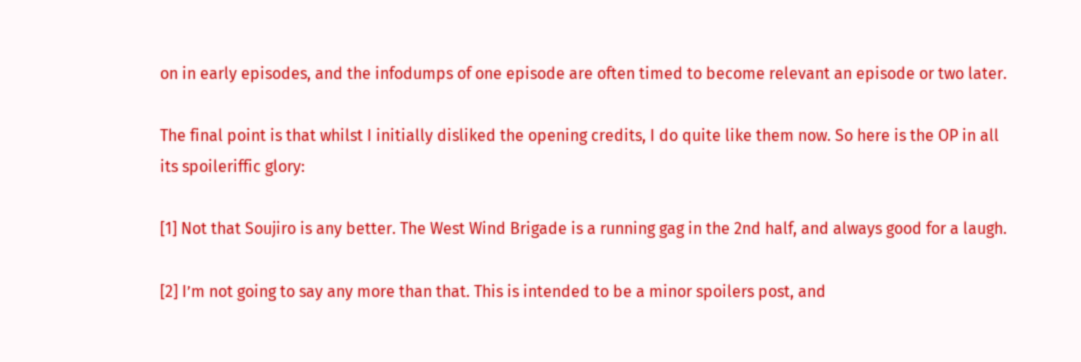on in early episodes, and the infodumps of one episode are often timed to become relevant an episode or two later.

The final point is that whilst I initially disliked the opening credits, I do quite like them now. So here is the OP in all its spoileriffic glory:

[1] Not that Soujiro is any better. The West Wind Brigade is a running gag in the 2nd half, and always good for a laugh.

[2] I’m not going to say any more than that. This is intended to be a minor spoilers post, and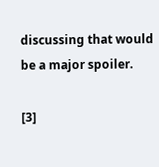discussing that would be a major spoiler.

[3]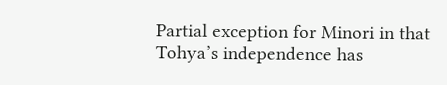Partial exception for Minori in that Tohya’s independence has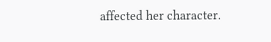affected her character.